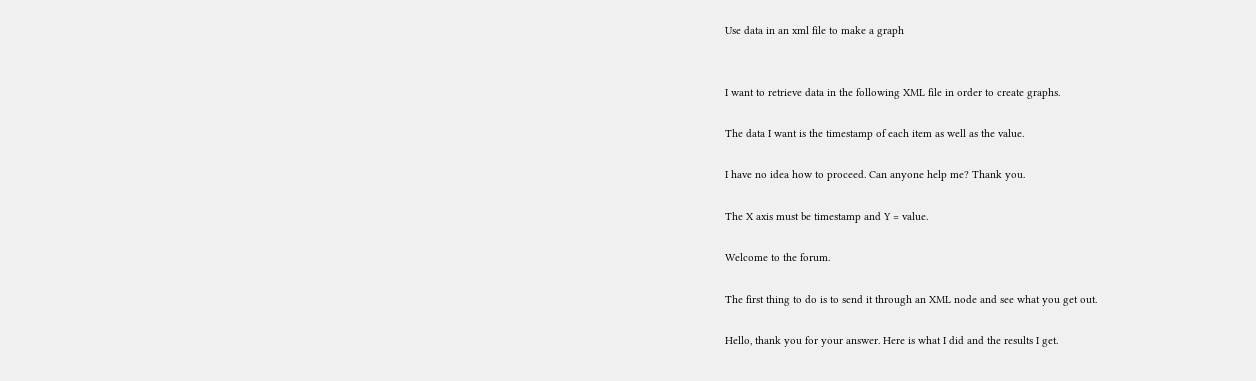Use data in an xml file to make a graph


I want to retrieve data in the following XML file in order to create graphs.

The data I want is the timestamp of each item as well as the value.

I have no idea how to proceed. Can anyone help me? Thank you.

The X axis must be timestamp and Y = value.

Welcome to the forum.

The first thing to do is to send it through an XML node and see what you get out.

Hello, thank you for your answer. Here is what I did and the results I get.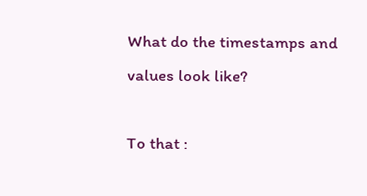What do the timestamps and values look like?

To that :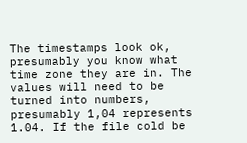The timestamps look ok, presumably you know what time zone they are in. The values will need to be turned into numbers, presumably 1,04 represents 1.04. If the file cold be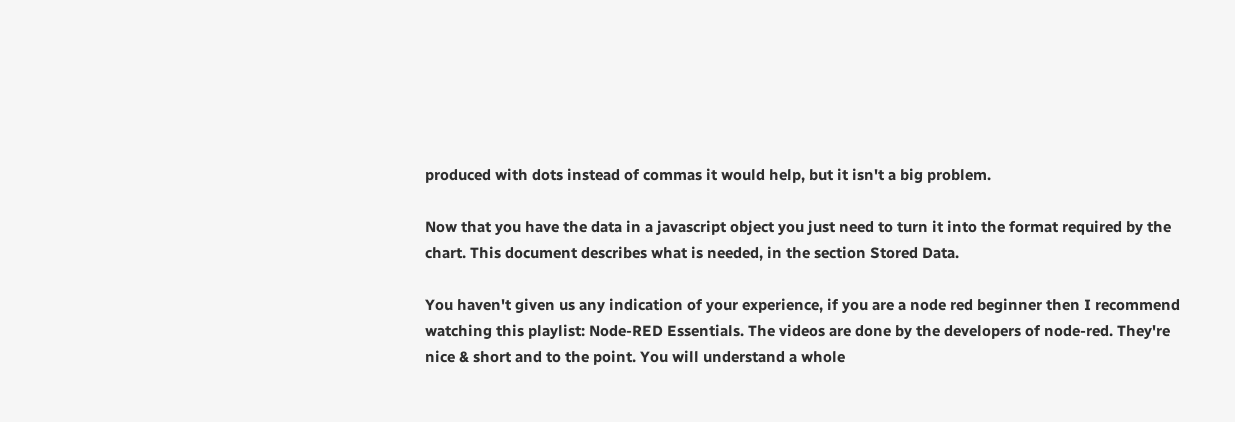produced with dots instead of commas it would help, but it isn't a big problem.

Now that you have the data in a javascript object you just need to turn it into the format required by the chart. This document describes what is needed, in the section Stored Data.

You haven't given us any indication of your experience, if you are a node red beginner then I recommend watching this playlist: Node-RED Essentials. The videos are done by the developers of node-red. They're nice & short and to the point. You will understand a whole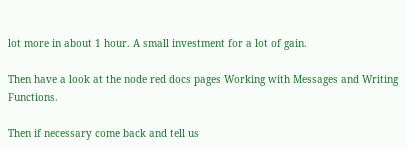lot more in about 1 hour. A small investment for a lot of gain.

Then have a look at the node red docs pages Working with Messages and Writing Functions.

Then if necessary come back and tell us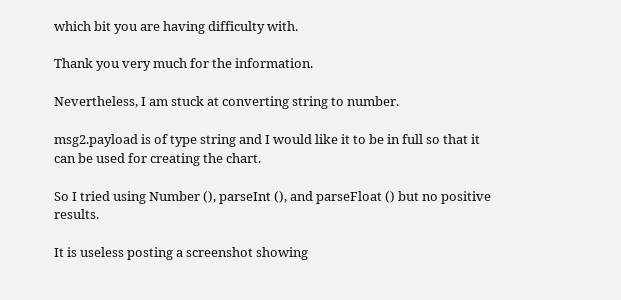which bit you are having difficulty with.

Thank you very much for the information.

Nevertheless, I am stuck at converting string to number.

msg2.payload is of type string and I would like it to be in full so that it can be used for creating the chart.

So I tried using Number (), parseInt (), and parseFloat () but no positive results.

It is useless posting a screenshot showing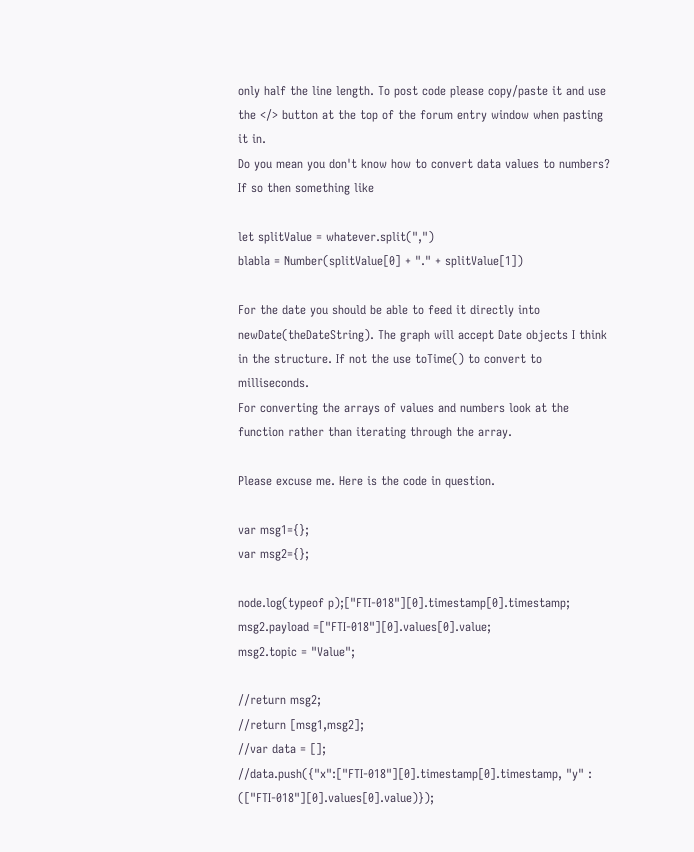only half the line length. To post code please copy/paste it and use the </> button at the top of the forum entry window when pasting it in.
Do you mean you don't know how to convert data values to numbers? If so then something like

let splitValue = whatever.split(",")
blabla = Number(splitValue[0] + "." + splitValue[1])

For the date you should be able to feed it directly into newDate(theDateString). The graph will accept Date objects I think in the structure. If not the use toTime() to convert to milliseconds.
For converting the arrays of values and numbers look at the function rather than iterating through the array.

Please excuse me. Here is the code in question.

var msg1={};
var msg2={};

node.log(typeof p);["FTI-018"][0].timestamp[0].timestamp;
msg2.payload =["FTI-018"][0].values[0].value;
msg2.topic = "Value";

//return msg2;
//return [msg1,msg2];
//var data = [];
//data.push({"x":["FTI-018"][0].timestamp[0].timestamp, "y" : (["FTI-018"][0].values[0].value)});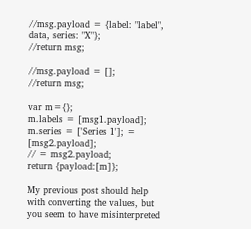//msg.payload = {label: "label", data, series: "X"};
//return msg;

//msg.payload = [];
//return msg;

var m={};
m.labels = [msg1.payload];
m.series = ['Series 1']; = [msg2.payload];
// = msg2.payload;
return {payload:[m]};

My previous post should help with converting the values, but you seem to have misinterpreted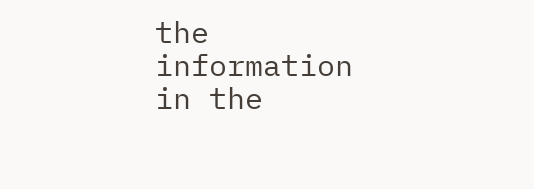the information in the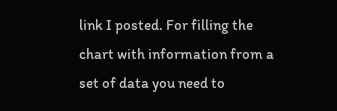link I posted. For filling the chart with information from a set of data you need to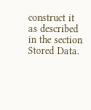construct it as described in the section Stored Data.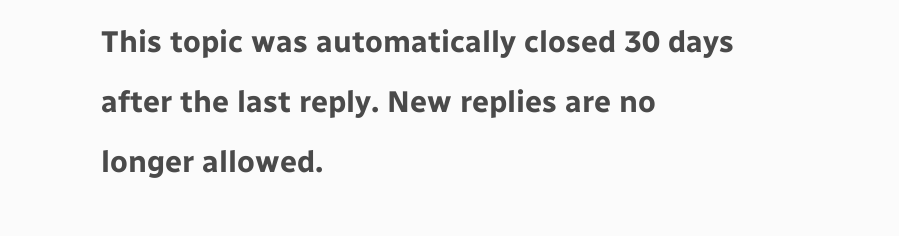This topic was automatically closed 30 days after the last reply. New replies are no longer allowed.